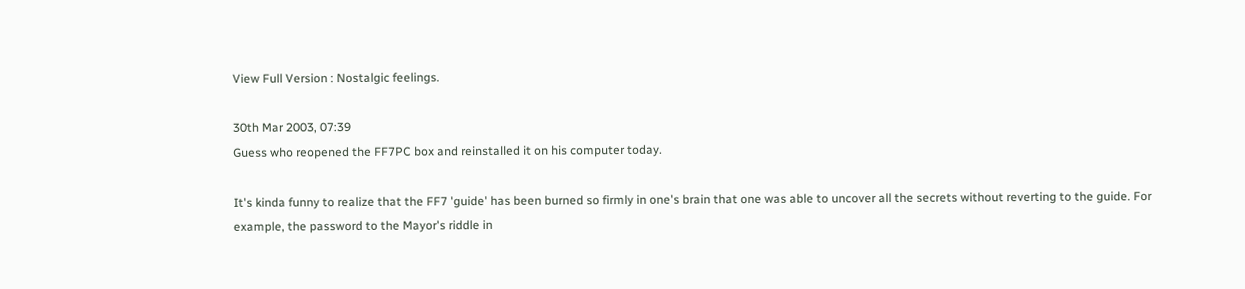View Full Version : Nostalgic feelings.

30th Mar 2003, 07:39
Guess who reopened the FF7PC box and reinstalled it on his computer today.

It's kinda funny to realize that the FF7 'guide' has been burned so firmly in one's brain that one was able to uncover all the secrets without reverting to the guide. For example, the password to the Mayor's riddle in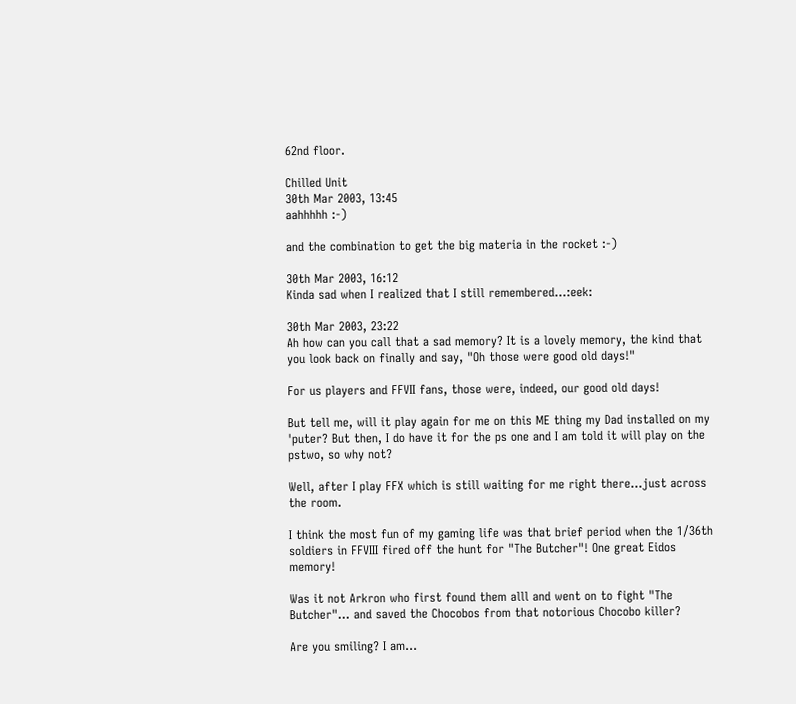62nd floor.

Chilled Unit
30th Mar 2003, 13:45
aahhhhh :-)

and the combination to get the big materia in the rocket :-)

30th Mar 2003, 16:12
Kinda sad when I realized that I still remembered...:eek:

30th Mar 2003, 23:22
Ah how can you call that a sad memory? It is a lovely memory, the kind that you look back on finally and say, "Oh those were good old days!"

For us players and FFVII fans, those were, indeed, our good old days!

But tell me, will it play again for me on this ME thing my Dad installed on my 'puter? But then, I do have it for the ps one and I am told it will play on the pstwo, so why not?

Well, after I play FFX which is still waiting for me right there...just across the room.

I think the most fun of my gaming life was that brief period when the 1/36th soldiers in FFVIII fired off the hunt for "The Butcher"! One great Eidos memory!

Was it not Arkron who first found them alll and went on to fight "The Butcher"... and saved the Chocobos from that notorious Chocobo killer?

Are you smiling? I am...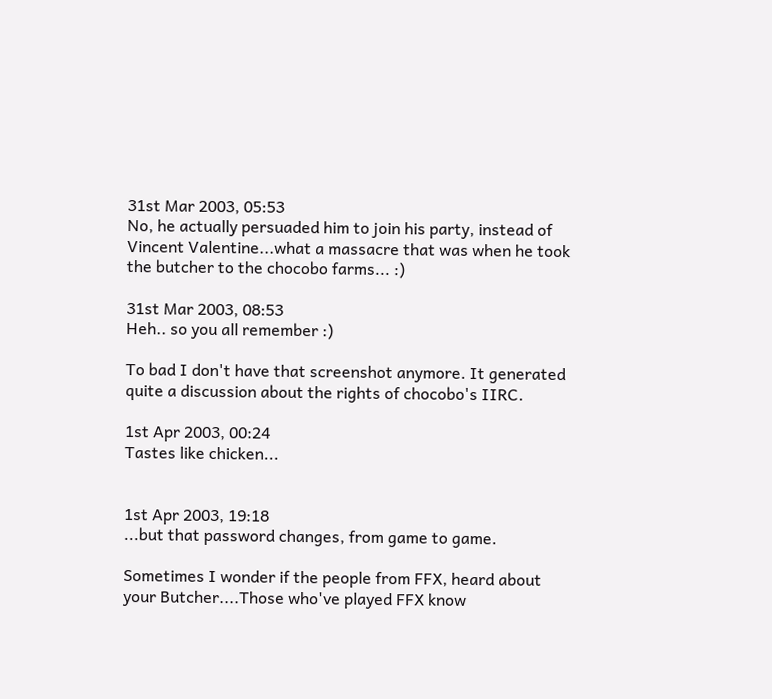31st Mar 2003, 05:53
No, he actually persuaded him to join his party, instead of Vincent Valentine...what a massacre that was when he took the butcher to the chocobo farms... :)

31st Mar 2003, 08:53
Heh.. so you all remember :)

To bad I don't have that screenshot anymore. It generated quite a discussion about the rights of chocobo's IIRC.

1st Apr 2003, 00:24
Tastes like chicken...


1st Apr 2003, 19:18
...but that password changes, from game to game.

Sometimes I wonder if the people from FFX, heard about your Butcher....Those who've played FFX know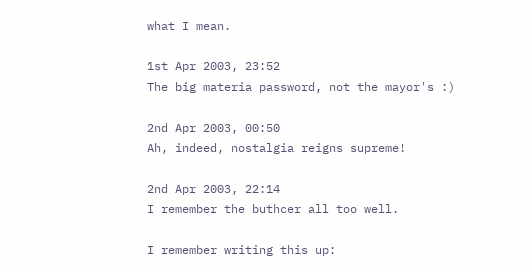what I mean.

1st Apr 2003, 23:52
The big materia password, not the mayor's :)

2nd Apr 2003, 00:50
Ah, indeed, nostalgia reigns supreme!

2nd Apr 2003, 22:14
I remember the buthcer all too well.

I remember writing this up: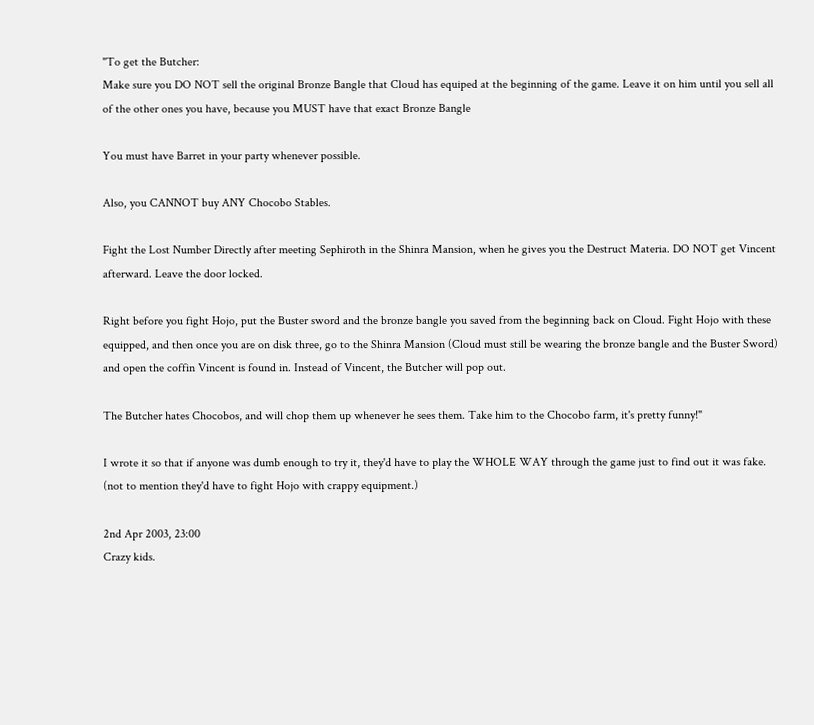"To get the Butcher:
Make sure you DO NOT sell the original Bronze Bangle that Cloud has equiped at the beginning of the game. Leave it on him until you sell all of the other ones you have, because you MUST have that exact Bronze Bangle

You must have Barret in your party whenever possible.

Also, you CANNOT buy ANY Chocobo Stables.

Fight the Lost Number Directly after meeting Sephiroth in the Shinra Mansion, when he gives you the Destruct Materia. DO NOT get Vincent afterward. Leave the door locked.

Right before you fight Hojo, put the Buster sword and the bronze bangle you saved from the beginning back on Cloud. Fight Hojo with these equipped, and then once you are on disk three, go to the Shinra Mansion (Cloud must still be wearing the bronze bangle and the Buster Sword) and open the coffin Vincent is found in. Instead of Vincent, the Butcher will pop out.

The Butcher hates Chocobos, and will chop them up whenever he sees them. Take him to the Chocobo farm, it's pretty funny!"

I wrote it so that if anyone was dumb enough to try it, they'd have to play the WHOLE WAY through the game just to find out it was fake. (not to mention they'd have to fight Hojo with crappy equipment.)

2nd Apr 2003, 23:00
Crazy kids.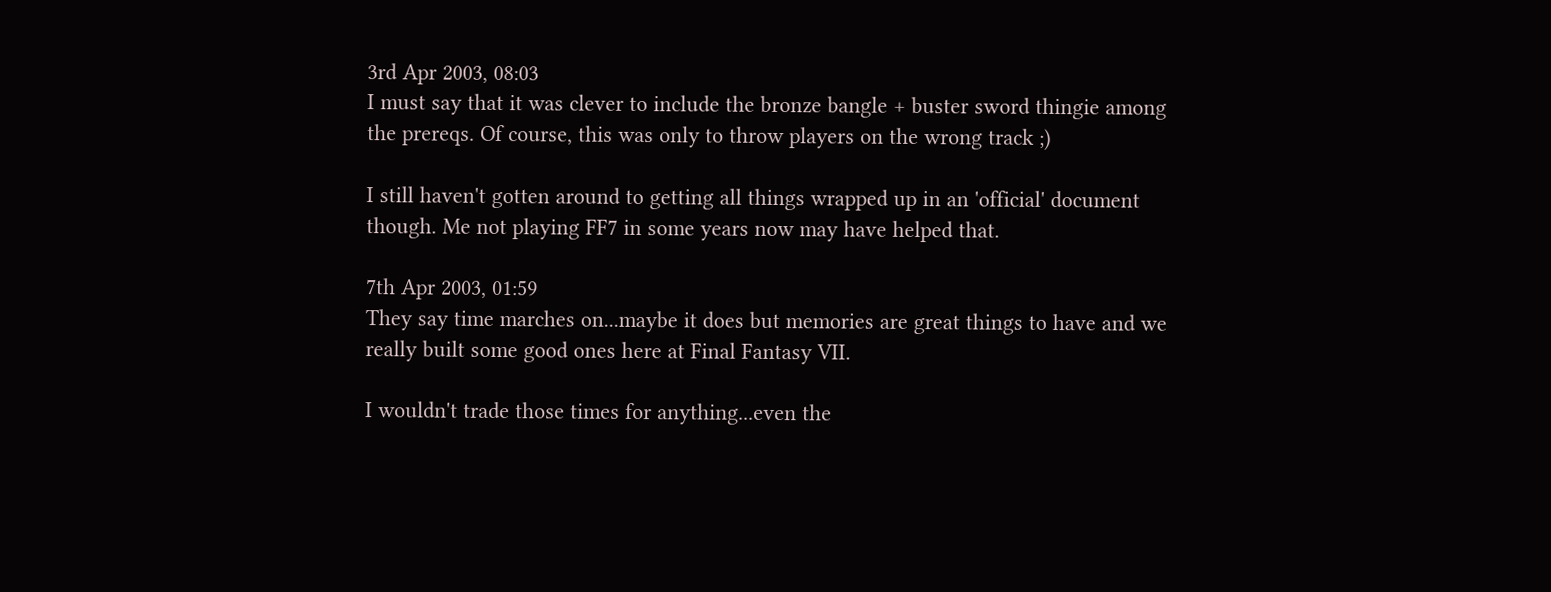3rd Apr 2003, 08:03
I must say that it was clever to include the bronze bangle + buster sword thingie among the prereqs. Of course, this was only to throw players on the wrong track ;)

I still haven't gotten around to getting all things wrapped up in an 'official' document though. Me not playing FF7 in some years now may have helped that.

7th Apr 2003, 01:59
They say time marches on...maybe it does but memories are great things to have and we really built some good ones here at Final Fantasy VII.

I wouldn't trade those times for anything...even the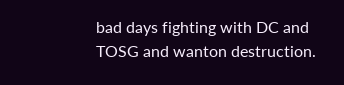bad days fighting with DC and TOSG and wanton destruction.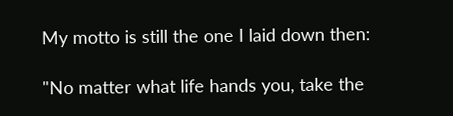My motto is still the one I laid down then:

"No matter what life hands you, take the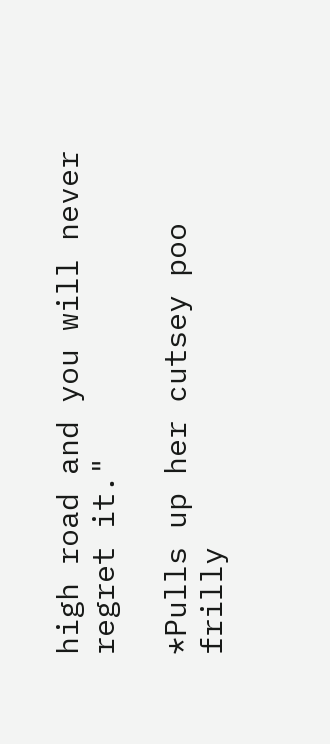high road and you will never regret it."

*Pulls up her cutsey poo frilly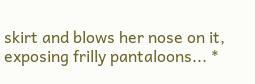skirt and blows her nose on it, exposing frilly pantaloons... *